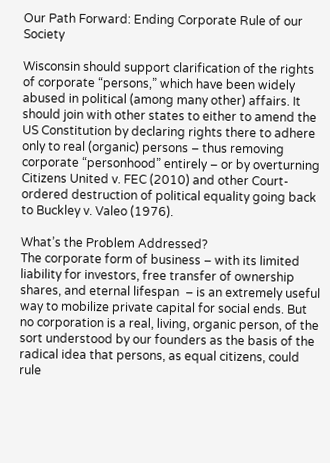Our Path Forward: Ending Corporate Rule of our Society

Wisconsin should support clarification of the rights of corporate “persons,” which have been widely abused in political (among many other) affairs. It should join with other states to either to amend the US Constitution by declaring rights there to adhere only to real (organic) persons – thus removing corporate “personhood” entirely – or by overturning Citizens United v. FEC (2010) and other Court-ordered destruction of political equality going back to Buckley v. Valeo (1976).

What’s the Problem Addressed?
The corporate form of business – with its limited liability for investors, free transfer of ownership shares, and eternal lifespan  – is an extremely useful way to mobilize private capital for social ends. But no corporation is a real, living, organic person, of the sort understood by our founders as the basis of the radical idea that persons, as equal citizens, could rule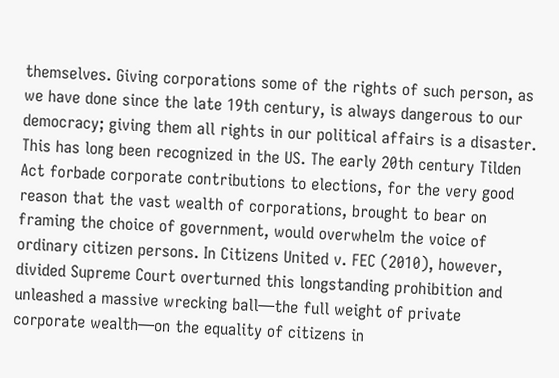themselves. Giving corporations some of the rights of such person, as we have done since the late 19th century, is always dangerous to our democracy; giving them all rights in our political affairs is a disaster. This has long been recognized in the US. The early 20th century Tilden Act forbade corporate contributions to elections, for the very good reason that the vast wealth of corporations, brought to bear on framing the choice of government, would overwhelm the voice of ordinary citizen persons. In Citizens United v. FEC (2010), however, divided Supreme Court overturned this longstanding prohibition and unleashed a massive wrecking ball—the full weight of private corporate wealth—on the equality of citizens in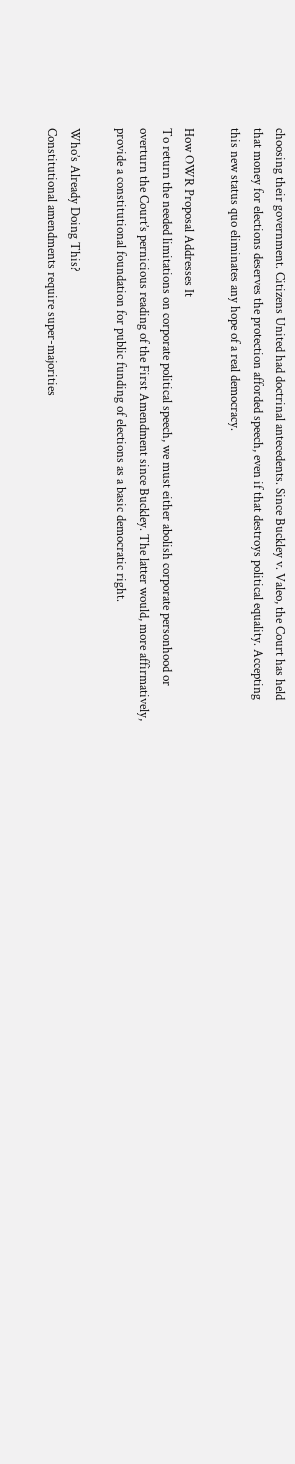choosing their government. Citizens United had doctrinal antecedents. Since Buckley v. Valeo, the Court has held that money for elections deserves the protection afforded speech, even if that destroys political equality. Accepting this new status quo eliminates any hope of a real democracy.

How OWR Proposal Addresses It
To return the needed limitations on corporate political speech, we must either abolish corporate personhood or overturn the Court’s pernicious reading of the First Amendment since Buckley. The latter would, more affirmatively, provide a constitutional foundation for public funding of elections as a basic democratic right.

Who’s Already Doing This?
Constitutional amendments require super-majorities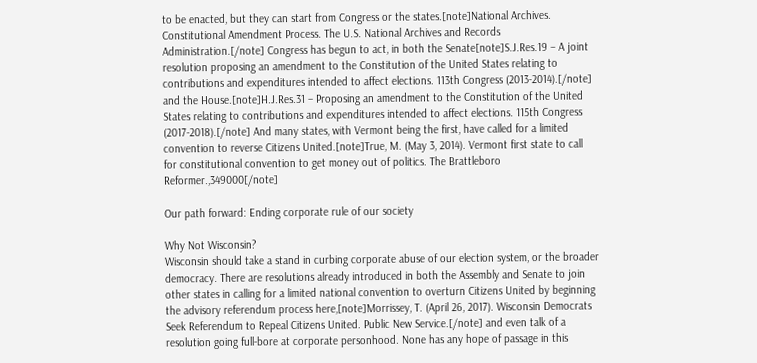to be enacted, but they can start from Congress or the states.[note]National Archives. Constitutional Amendment Process. The U.S. National Archives and Records Administration.[/note] Congress has begun to act, in both the Senate[note]S.J.Res.19 – A joint resolution proposing an amendment to the Constitution of the United States relating to contributions and expenditures intended to affect elections. 113th Congress (2013-2014).[/note] and the House.[note]H.J.Res.31 – Proposing an amendment to the Constitution of the United States relating to contributions and expenditures intended to affect elections. 115th Congress (2017-2018).[/note] And many states, with Vermont being the first, have called for a limited convention to reverse Citizens United.[note]True, M. (May 3, 2014). Vermont first state to call for constitutional convention to get money out of politics. The Brattleboro Reformer.,349000[/note]

Our path forward: Ending corporate rule of our society

Why Not Wisconsin?
Wisconsin should take a stand in curbing corporate abuse of our election system, or the broader democracy. There are resolutions already introduced in both the Assembly and Senate to join other states in calling for a limited national convention to overturn Citizens United by beginning the advisory referendum process here,[note]Morrissey, T. (April 26, 2017). Wisconsin Democrats Seek Referendum to Repeal Citizens United. Public New Service.[/note] and even talk of a resolution going full-bore at corporate personhood. None has any hope of passage in this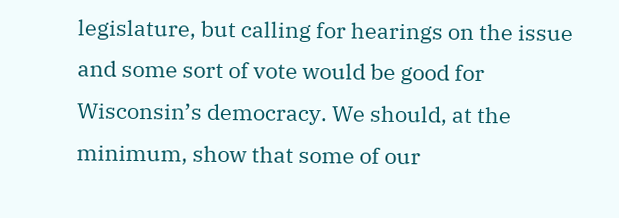legislature, but calling for hearings on the issue and some sort of vote would be good for Wisconsin’s democracy. We should, at the minimum, show that some of our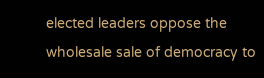elected leaders oppose the wholesale sale of democracy to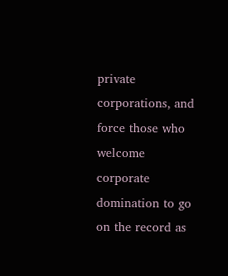private corporations, and force those who welcome corporate domination to go on the record as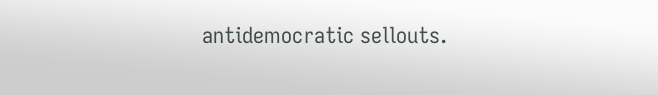antidemocratic sellouts.